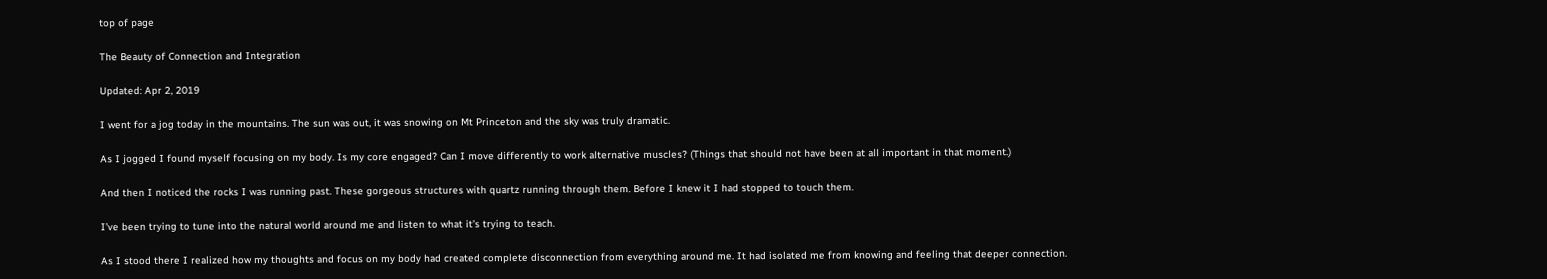top of page

The Beauty of Connection and Integration

Updated: Apr 2, 2019

I went for a jog today in the mountains. The sun was out, it was snowing on Mt Princeton and the sky was truly dramatic.

As I jogged I found myself focusing on my body. Is my core engaged? Can I move differently to work alternative muscles? (Things that should not have been at all important in that moment.)

And then I noticed the rocks I was running past. These gorgeous structures with quartz running through them. Before I knew it I had stopped to touch them.

I’ve been trying to tune into the natural world around me and listen to what it’s trying to teach.

As I stood there I realized how my thoughts and focus on my body had created complete disconnection from everything around me. It had isolated me from knowing and feeling that deeper connection.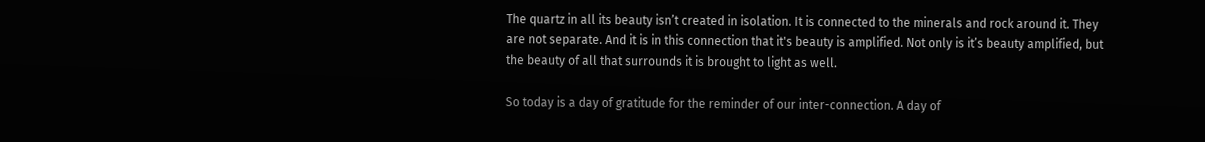The quartz in all its beauty isn’t created in isolation. It is connected to the minerals and rock around it. They are not separate. And it is in this connection that it's beauty is amplified. Not only is it’s beauty amplified, but the beauty of all that surrounds it is brought to light as well.

So today is a day of gratitude for the reminder of our inter-connection. A day of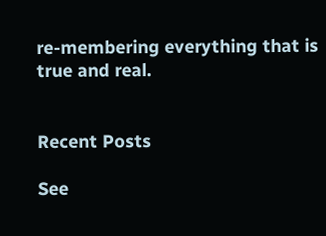re-membering everything that is true and real.


Recent Posts

See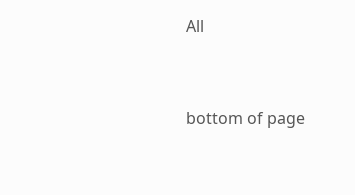All


bottom of page